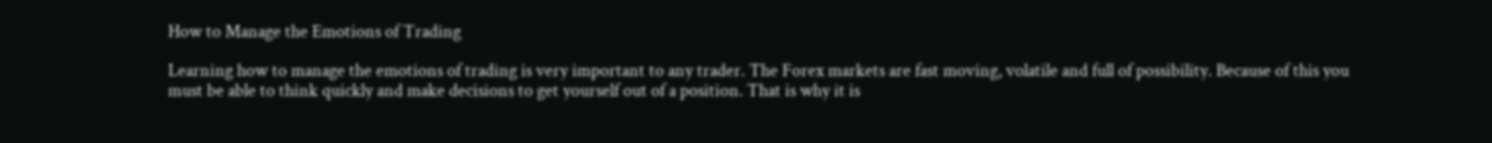How to Manage the Emotions of Trading

Learning how to manage the emotions of trading is very important to any trader. The Forex markets are fast moving, volatile and full of possibility. Because of this you must be able to think quickly and make decisions to get yourself out of a position. That is why it is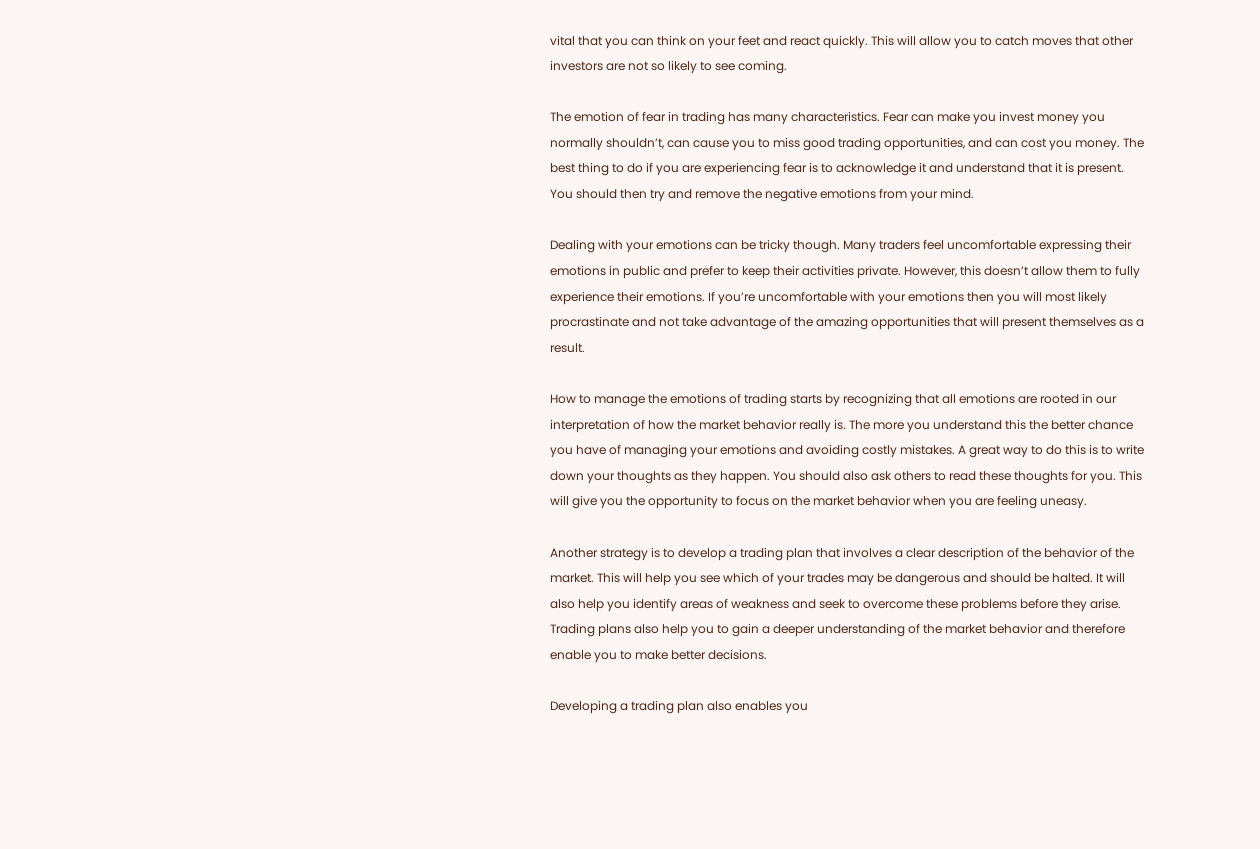vital that you can think on your feet and react quickly. This will allow you to catch moves that other investors are not so likely to see coming.

The emotion of fear in trading has many characteristics. Fear can make you invest money you normally shouldn’t, can cause you to miss good trading opportunities, and can cost you money. The best thing to do if you are experiencing fear is to acknowledge it and understand that it is present. You should then try and remove the negative emotions from your mind.

Dealing with your emotions can be tricky though. Many traders feel uncomfortable expressing their emotions in public and prefer to keep their activities private. However, this doesn’t allow them to fully experience their emotions. If you’re uncomfortable with your emotions then you will most likely procrastinate and not take advantage of the amazing opportunities that will present themselves as a result.

How to manage the emotions of trading starts by recognizing that all emotions are rooted in our interpretation of how the market behavior really is. The more you understand this the better chance you have of managing your emotions and avoiding costly mistakes. A great way to do this is to write down your thoughts as they happen. You should also ask others to read these thoughts for you. This will give you the opportunity to focus on the market behavior when you are feeling uneasy.

Another strategy is to develop a trading plan that involves a clear description of the behavior of the market. This will help you see which of your trades may be dangerous and should be halted. It will also help you identify areas of weakness and seek to overcome these problems before they arise. Trading plans also help you to gain a deeper understanding of the market behavior and therefore enable you to make better decisions.

Developing a trading plan also enables you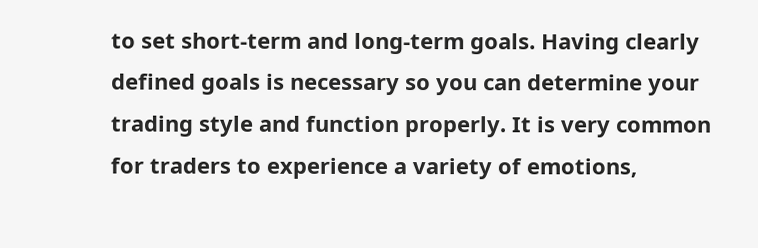to set short-term and long-term goals. Having clearly defined goals is necessary so you can determine your trading style and function properly. It is very common for traders to experience a variety of emotions,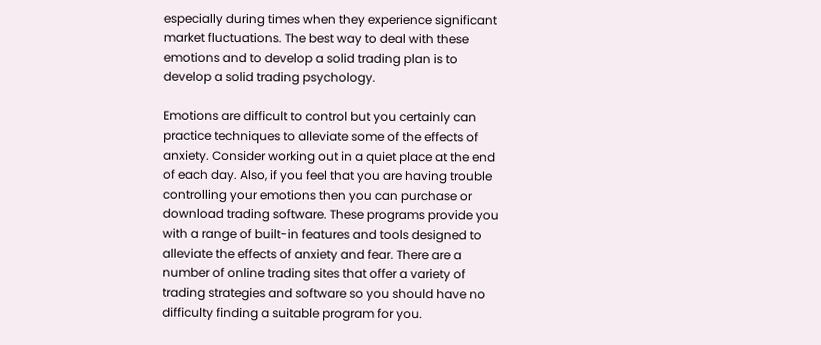especially during times when they experience significant market fluctuations. The best way to deal with these emotions and to develop a solid trading plan is to develop a solid trading psychology.

Emotions are difficult to control but you certainly can practice techniques to alleviate some of the effects of anxiety. Consider working out in a quiet place at the end of each day. Also, if you feel that you are having trouble controlling your emotions then you can purchase or download trading software. These programs provide you with a range of built-in features and tools designed to alleviate the effects of anxiety and fear. There are a number of online trading sites that offer a variety of trading strategies and software so you should have no difficulty finding a suitable program for you.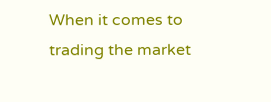When it comes to trading the market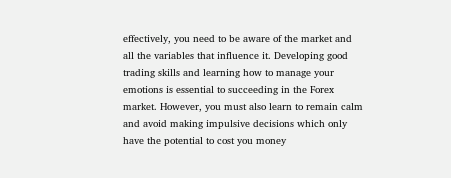effectively, you need to be aware of the market and all the variables that influence it. Developing good trading skills and learning how to manage your emotions is essential to succeeding in the Forex market. However, you must also learn to remain calm and avoid making impulsive decisions which only have the potential to cost you money